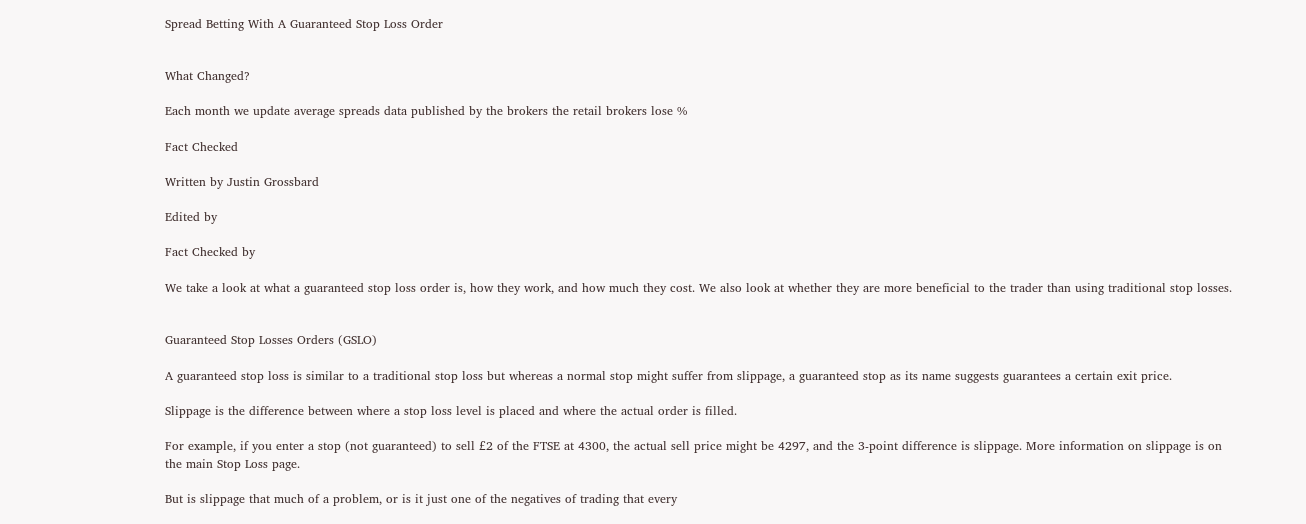Spread Betting With A Guaranteed Stop Loss Order


What Changed?

Each month we update average spreads data published by the brokers the retail brokers lose %

Fact Checked

Written by Justin Grossbard

Edited by

Fact Checked by

We take a look at what a guaranteed stop loss order is, how they work, and how much they cost. We also look at whether they are more beneficial to the trader than using traditional stop losses.


Guaranteed Stop Losses Orders (GSLO)

A guaranteed stop loss is similar to a traditional stop loss but whereas a normal stop might suffer from slippage, a guaranteed stop as its name suggests guarantees a certain exit price.

Slippage is the difference between where a stop loss level is placed and where the actual order is filled.

For example, if you enter a stop (not guaranteed) to sell £2 of the FTSE at 4300, the actual sell price might be 4297, and the 3-point difference is slippage. More information on slippage is on the main Stop Loss page.

But is slippage that much of a problem, or is it just one of the negatives of trading that every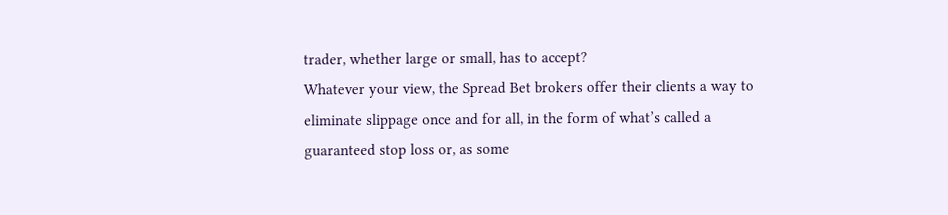trader, whether large or small, has to accept?
Whatever your view, the Spread Bet brokers offer their clients a way to eliminate slippage once and for all, in the form of what’s called a guaranteed stop loss or, as some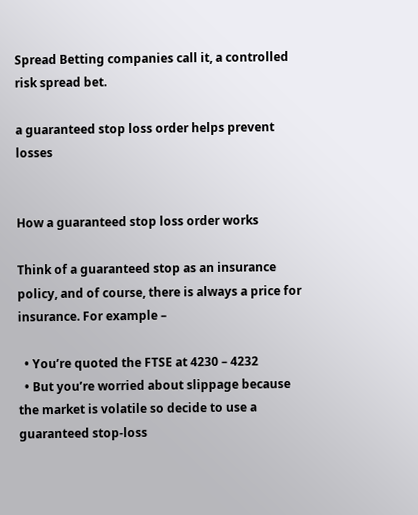Spread Betting companies call it, a controlled risk spread bet.

a guaranteed stop loss order helps prevent losses


How a guaranteed stop loss order works

Think of a guaranteed stop as an insurance policy, and of course, there is always a price for insurance. For example –

  • You’re quoted the FTSE at 4230 – 4232
  • But you’re worried about slippage because the market is volatile so decide to use a guaranteed stop-loss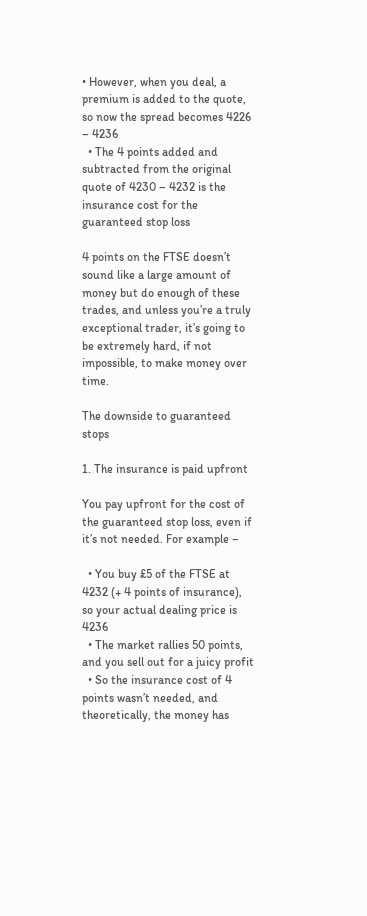• However, when you deal, a premium is added to the quote, so now the spread becomes 4226 – 4236
  • The 4 points added and subtracted from the original quote of 4230 – 4232 is the insurance cost for the guaranteed stop loss

4 points on the FTSE doesn’t sound like a large amount of money but do enough of these trades, and unless you’re a truly exceptional trader, it’s going to be extremely hard, if not impossible, to make money over time.

The downside to guaranteed stops

1. The insurance is paid upfront

You pay upfront for the cost of the guaranteed stop loss, even if it’s not needed. For example –

  • You buy £5 of the FTSE at 4232 (+ 4 points of insurance), so your actual dealing price is 4236
  • The market rallies 50 points, and you sell out for a juicy profit
  • So the insurance cost of 4 points wasn’t needed, and theoretically, the money has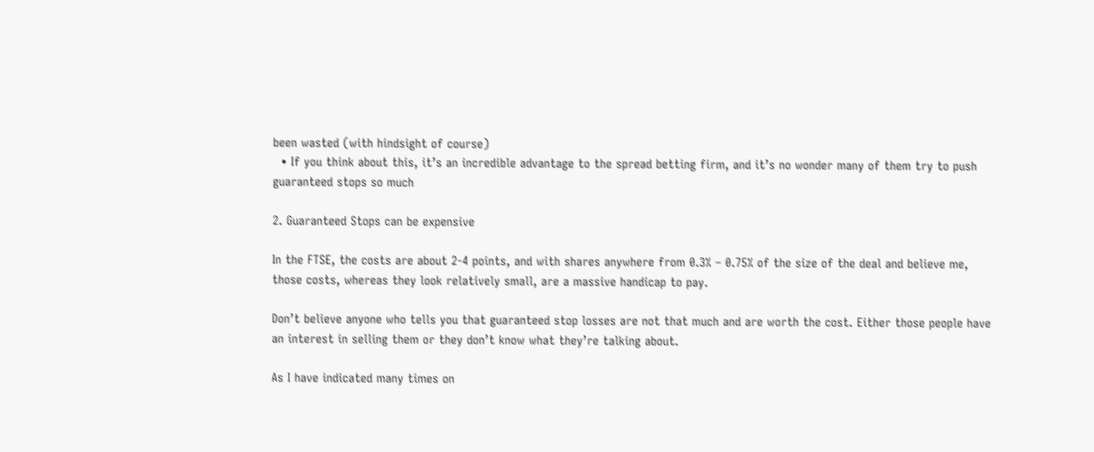been wasted (with hindsight of course)
  • If you think about this, it’s an incredible advantage to the spread betting firm, and it’s no wonder many of them try to push guaranteed stops so much

2. Guaranteed Stops can be expensive

In the FTSE, the costs are about 2-4 points, and with shares anywhere from 0.3% – 0.75% of the size of the deal and believe me, those costs, whereas they look relatively small, are a massive handicap to pay.

Don’t believe anyone who tells you that guaranteed stop losses are not that much and are worth the cost. Either those people have an interest in selling them or they don’t know what they’re talking about.

As I have indicated many times on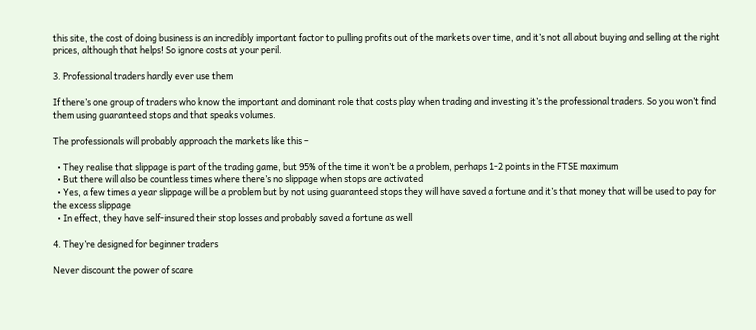this site, the cost of doing business is an incredibly important factor to pulling profits out of the markets over time, and it’s not all about buying and selling at the right prices, although that helps! So ignore costs at your peril.

3. Professional traders hardly ever use them

If there’s one group of traders who know the important and dominant role that costs play when trading and investing it’s the professional traders. So you won’t find them using guaranteed stops and that speaks volumes.

The professionals will probably approach the markets like this –

  • They realise that slippage is part of the trading game, but 95% of the time it won’t be a problem, perhaps 1-2 points in the FTSE maximum
  • But there will also be countless times where there’s no slippage when stops are activated
  • Yes, a few times a year slippage will be a problem but by not using guaranteed stops they will have saved a fortune and it’s that money that will be used to pay for the excess slippage
  • In effect, they have self-insured their stop losses and probably saved a fortune as well

4. They’re designed for beginner traders

Never discount the power of scare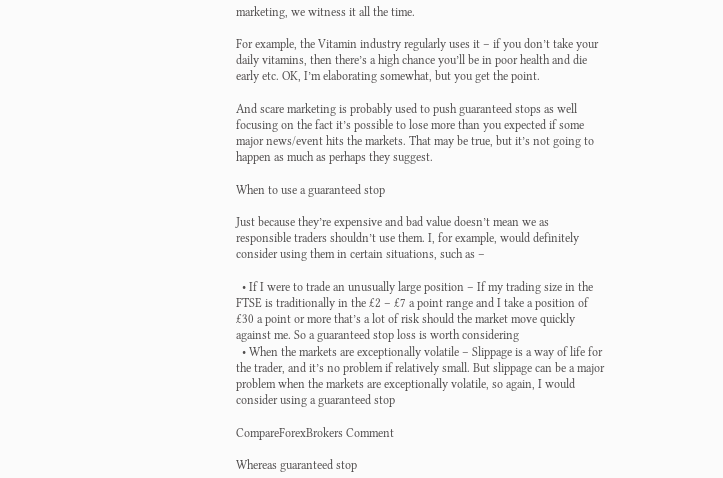marketing, we witness it all the time.

For example, the Vitamin industry regularly uses it – if you don’t take your daily vitamins, then there’s a high chance you’ll be in poor health and die early etc. OK, I’m elaborating somewhat, but you get the point.

And scare marketing is probably used to push guaranteed stops as well focusing on the fact it’s possible to lose more than you expected if some major news/event hits the markets. That may be true, but it’s not going to happen as much as perhaps they suggest.

When to use a guaranteed stop

Just because they’re expensive and bad value doesn’t mean we as responsible traders shouldn’t use them. I, for example, would definitely consider using them in certain situations, such as –

  • If I were to trade an unusually large position – If my trading size in the FTSE is traditionally in the £2 – £7 a point range and I take a position of £30 a point or more that’s a lot of risk should the market move quickly against me. So a guaranteed stop loss is worth considering
  • When the markets are exceptionally volatile – Slippage is a way of life for the trader, and it’s no problem if relatively small. But slippage can be a major problem when the markets are exceptionally volatile, so again, I would consider using a guaranteed stop

CompareForexBrokers Comment

Whereas guaranteed stop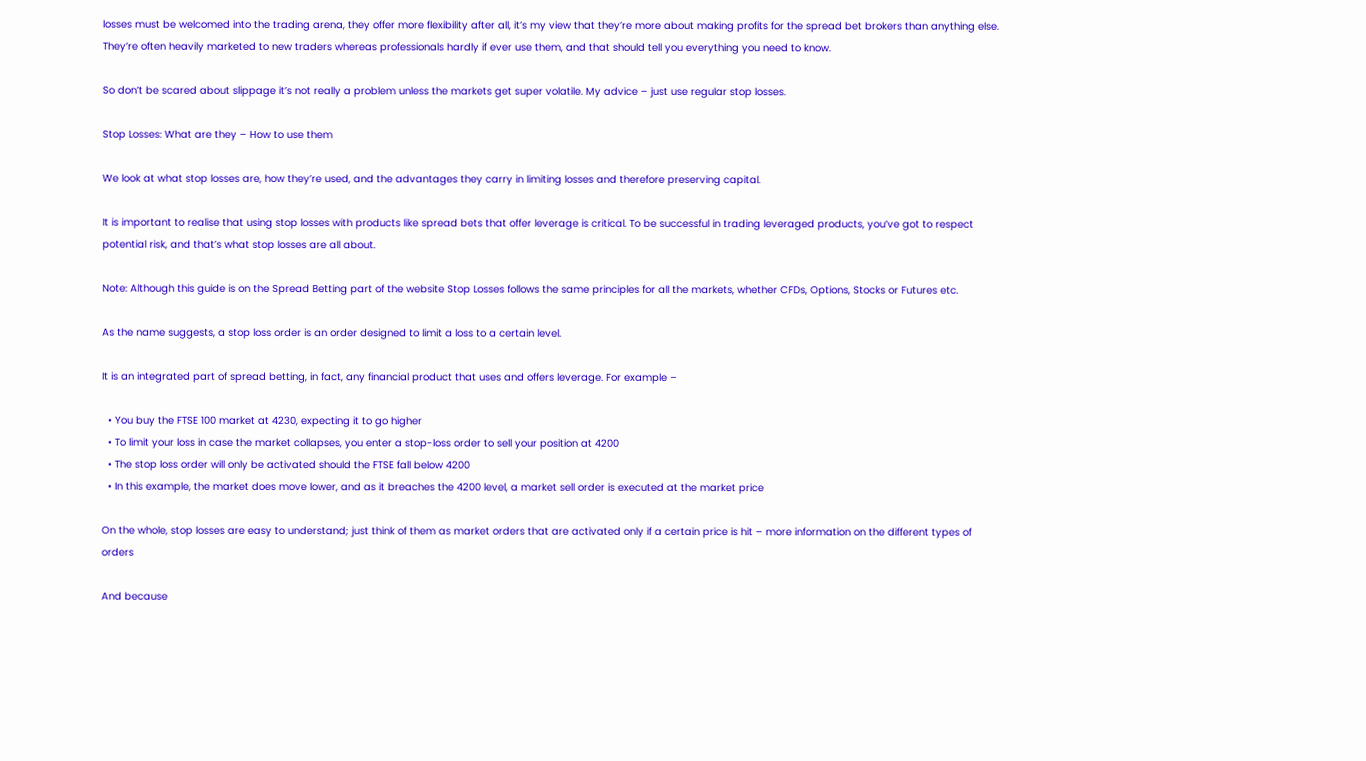losses must be welcomed into the trading arena, they offer more flexibility after all, it’s my view that they’re more about making profits for the spread bet brokers than anything else.
They’re often heavily marketed to new traders whereas professionals hardly if ever use them, and that should tell you everything you need to know.

So don’t be scared about slippage it’s not really a problem unless the markets get super volatile. My advice – just use regular stop losses.

Stop Losses: What are they – How to use them

We look at what stop losses are, how they’re used, and the advantages they carry in limiting losses and therefore preserving capital.

It is important to realise that using stop losses with products like spread bets that offer leverage is critical. To be successful in trading leveraged products, you’ve got to respect potential risk, and that’s what stop losses are all about.

Note: Although this guide is on the Spread Betting part of the website Stop Losses follows the same principles for all the markets, whether CFDs, Options, Stocks or Futures etc.

As the name suggests, a stop loss order is an order designed to limit a loss to a certain level.

It is an integrated part of spread betting, in fact, any financial product that uses and offers leverage. For example –

  • You buy the FTSE 100 market at 4230, expecting it to go higher
  • To limit your loss in case the market collapses, you enter a stop-loss order to sell your position at 4200
  • The stop loss order will only be activated should the FTSE fall below 4200
  • In this example, the market does move lower, and as it breaches the 4200 level, a market sell order is executed at the market price

On the whole, stop losses are easy to understand; just think of them as market orders that are activated only if a certain price is hit – more information on the different types of orders

And because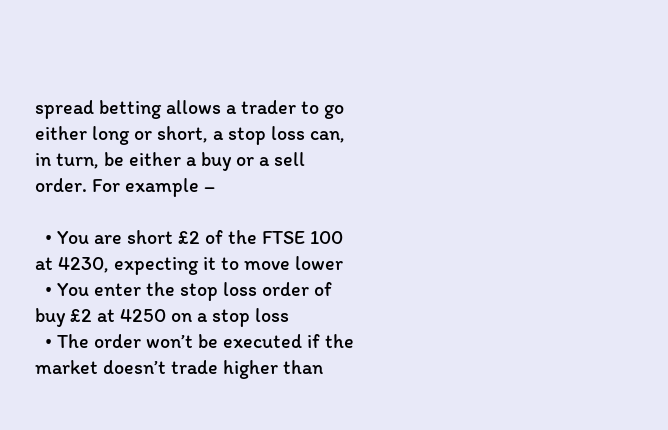spread betting allows a trader to go either long or short, a stop loss can, in turn, be either a buy or a sell order. For example –

  • You are short £2 of the FTSE 100 at 4230, expecting it to move lower
  • You enter the stop loss order of buy £2 at 4250 on a stop loss
  • The order won’t be executed if the market doesn’t trade higher than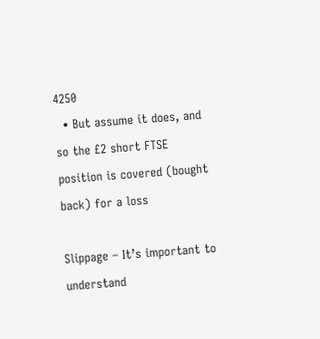4250
  • But assume it does, and so the £2 short FTSE position is covered (bought back) for a loss

Slippage – It’s important to understand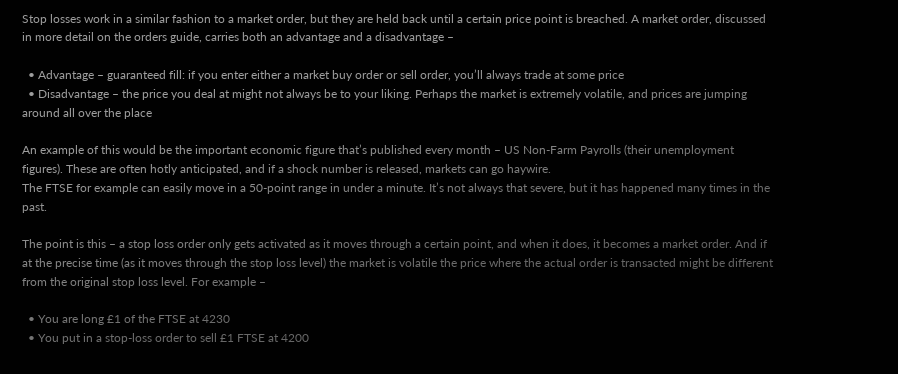Stop losses work in a similar fashion to a market order, but they are held back until a certain price point is breached. A market order, discussed in more detail on the orders guide, carries both an advantage and a disadvantage –

  • Advantage – guaranteed fill: if you enter either a market buy order or sell order, you’ll always trade at some price
  • Disadvantage – the price you deal at might not always be to your liking. Perhaps the market is extremely volatile, and prices are jumping around all over the place

An example of this would be the important economic figure that’s published every month – US Non-Farm Payrolls (their unemployment figures). These are often hotly anticipated, and if a shock number is released, markets can go haywire.
The FTSE for example can easily move in a 50-point range in under a minute. It’s not always that severe, but it has happened many times in the past.

The point is this – a stop loss order only gets activated as it moves through a certain point, and when it does, it becomes a market order. And if at the precise time (as it moves through the stop loss level) the market is volatile the price where the actual order is transacted might be different from the original stop loss level. For example –

  • You are long £1 of the FTSE at 4230
  • You put in a stop-loss order to sell £1 FTSE at 4200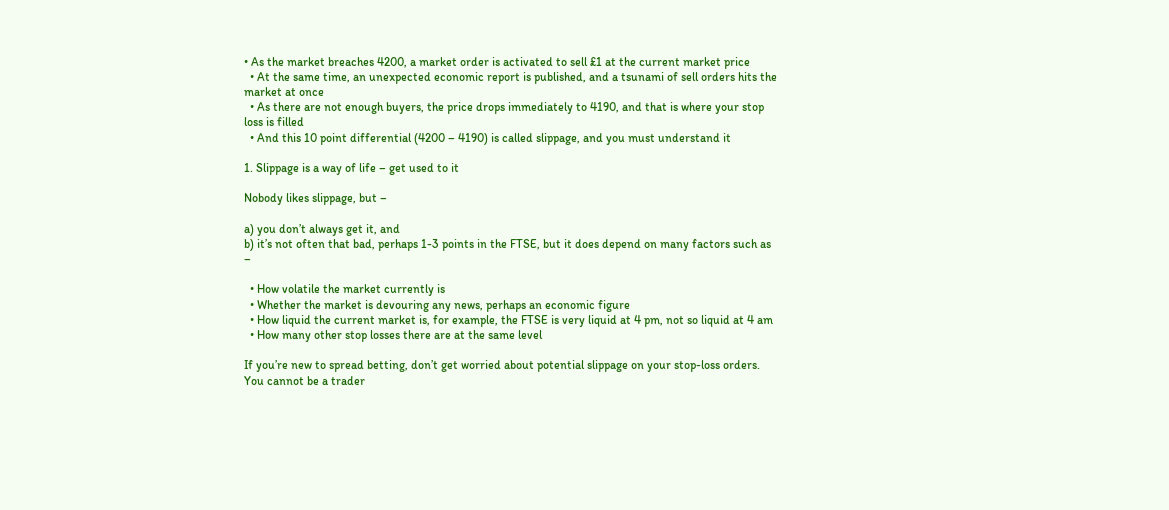• As the market breaches 4200, a market order is activated to sell £1 at the current market price
  • At the same time, an unexpected economic report is published, and a tsunami of sell orders hits the market at once
  • As there are not enough buyers, the price drops immediately to 4190, and that is where your stop loss is filled
  • And this 10 point differential (4200 – 4190) is called slippage, and you must understand it

1. Slippage is a way of life – get used to it

Nobody likes slippage, but –

a) you don’t always get it, and
b) it’s not often that bad, perhaps 1-3 points in the FTSE, but it does depend on many factors such as –

  • How volatile the market currently is
  • Whether the market is devouring any news, perhaps an economic figure
  • How liquid the current market is, for example, the FTSE is very liquid at 4 pm, not so liquid at 4 am
  • How many other stop losses there are at the same level

If you’re new to spread betting, don’t get worried about potential slippage on your stop-loss orders. You cannot be a trader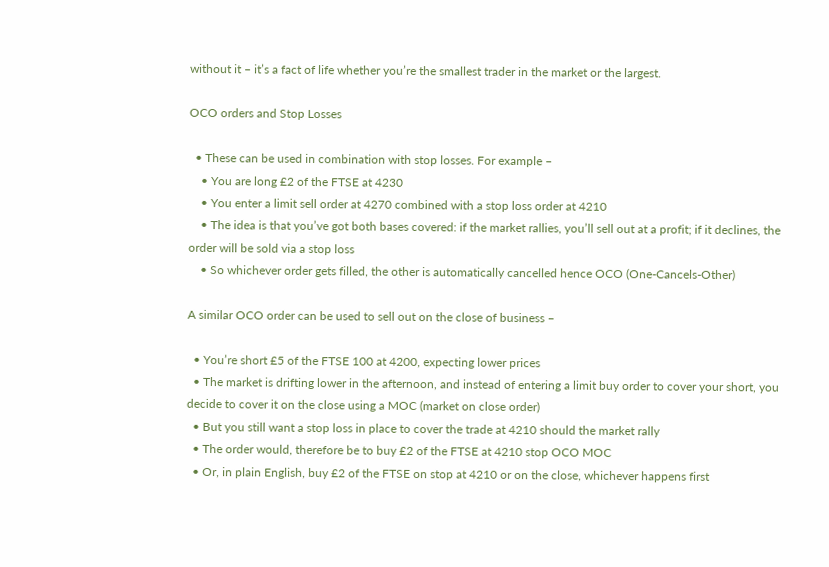without it – it’s a fact of life whether you’re the smallest trader in the market or the largest.

OCO orders and Stop Losses

  • These can be used in combination with stop losses. For example –
    • You are long £2 of the FTSE at 4230
    • You enter a limit sell order at 4270 combined with a stop loss order at 4210
    • The idea is that you’ve got both bases covered: if the market rallies, you’ll sell out at a profit; if it declines, the order will be sold via a stop loss
    • So whichever order gets filled, the other is automatically cancelled hence OCO (One-Cancels-Other)

A similar OCO order can be used to sell out on the close of business –

  • You’re short £5 of the FTSE 100 at 4200, expecting lower prices
  • The market is drifting lower in the afternoon, and instead of entering a limit buy order to cover your short, you decide to cover it on the close using a MOC (market on close order)
  • But you still want a stop loss in place to cover the trade at 4210 should the market rally
  • The order would, therefore be to buy £2 of the FTSE at 4210 stop OCO MOC
  • Or, in plain English, buy £2 of the FTSE on stop at 4210 or on the close, whichever happens first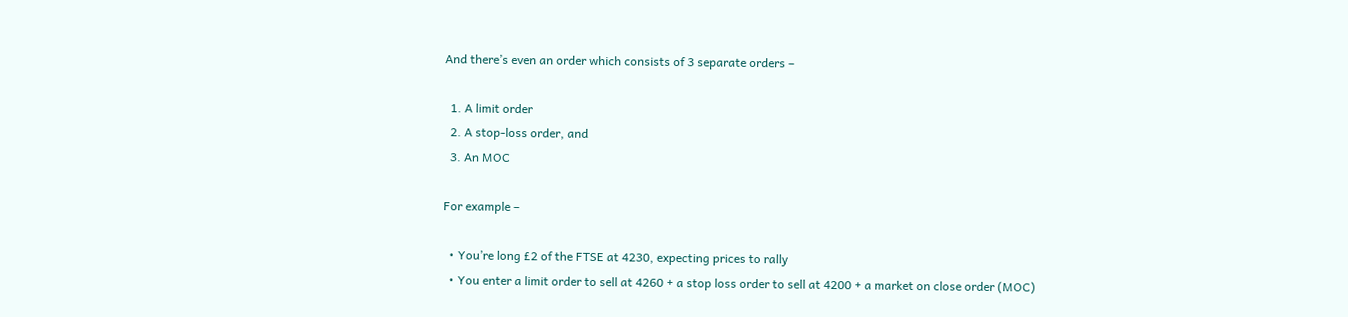And there’s even an order which consists of 3 separate orders –

  1. A limit order
  2. A stop-loss order, and
  3. An MOC

For example –

  • You’re long £2 of the FTSE at 4230, expecting prices to rally
  • You enter a limit order to sell at 4260 + a stop loss order to sell at 4200 + a market on close order (MOC)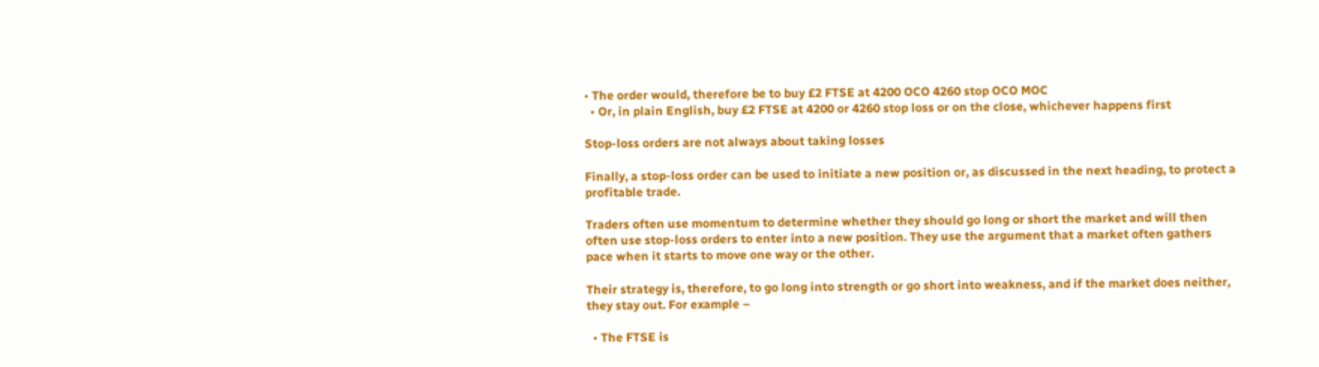• The order would, therefore be to buy £2 FTSE at 4200 OCO 4260 stop OCO MOC
  • Or, in plain English, buy £2 FTSE at 4200 or 4260 stop loss or on the close, whichever happens first

Stop-loss orders are not always about taking losses

Finally, a stop-loss order can be used to initiate a new position or, as discussed in the next heading, to protect a profitable trade.

Traders often use momentum to determine whether they should go long or short the market and will then often use stop-loss orders to enter into a new position. They use the argument that a market often gathers pace when it starts to move one way or the other.

Their strategy is, therefore, to go long into strength or go short into weakness, and if the market does neither, they stay out. For example –

  • The FTSE is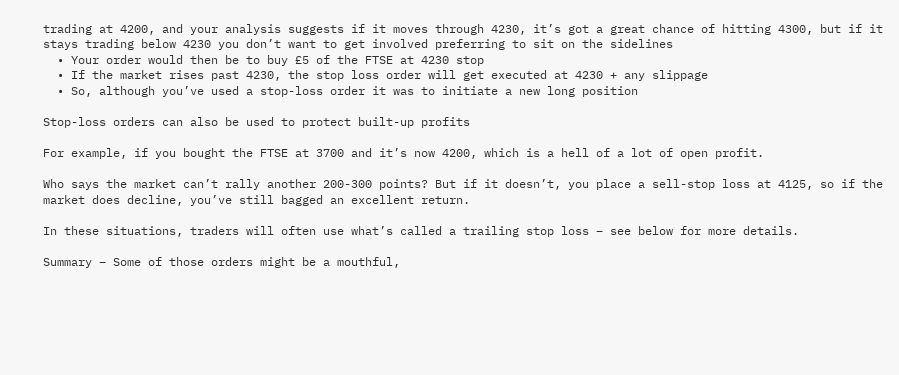trading at 4200, and your analysis suggests if it moves through 4230, it’s got a great chance of hitting 4300, but if it stays trading below 4230 you don’t want to get involved preferring to sit on the sidelines
  • Your order would then be to buy £5 of the FTSE at 4230 stop
  • If the market rises past 4230, the stop loss order will get executed at 4230 + any slippage
  • So, although you’ve used a stop-loss order it was to initiate a new long position

Stop-loss orders can also be used to protect built-up profits

For example, if you bought the FTSE at 3700 and it’s now 4200, which is a hell of a lot of open profit.

Who says the market can’t rally another 200-300 points? But if it doesn’t, you place a sell-stop loss at 4125, so if the market does decline, you’ve still bagged an excellent return.

In these situations, traders will often use what’s called a trailing stop loss – see below for more details.

Summary – Some of those orders might be a mouthful,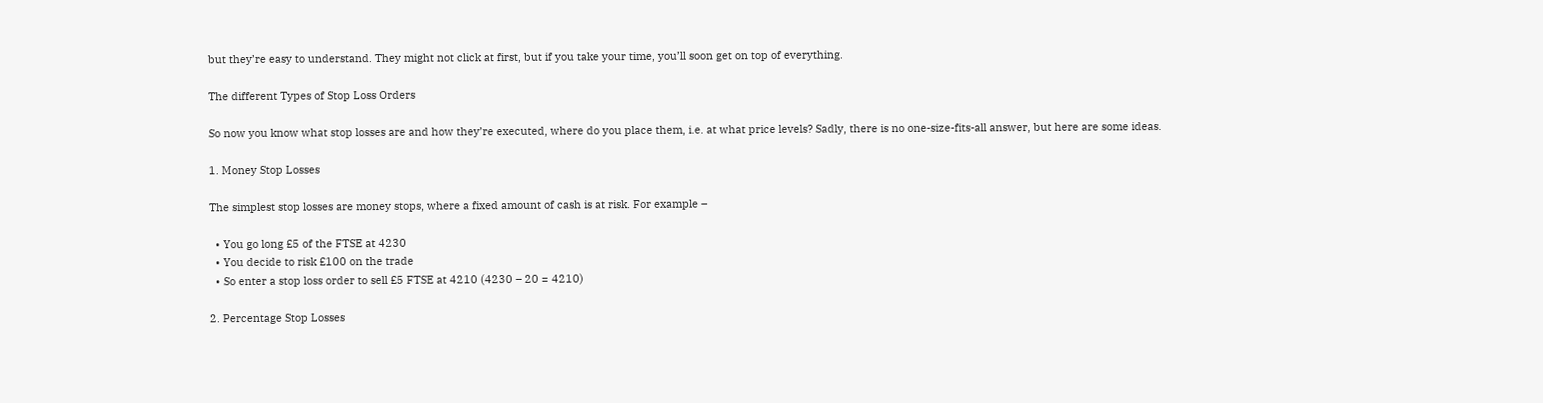but they’re easy to understand. They might not click at first, but if you take your time, you’ll soon get on top of everything.

The different Types of Stop Loss Orders

So now you know what stop losses are and how they’re executed, where do you place them, i.e. at what price levels? Sadly, there is no one-size-fits-all answer, but here are some ideas.

1. Money Stop Losses

The simplest stop losses are money stops, where a fixed amount of cash is at risk. For example –

  • You go long £5 of the FTSE at 4230
  • You decide to risk £100 on the trade
  • So enter a stop loss order to sell £5 FTSE at 4210 (4230 – 20 = 4210)

2. Percentage Stop Losses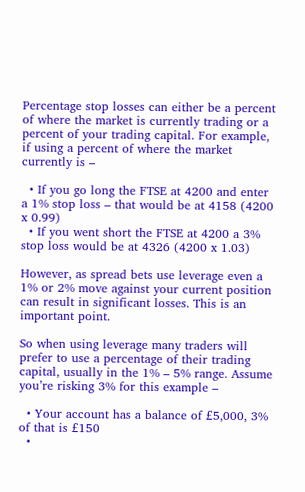Percentage stop losses can either be a percent of where the market is currently trading or a percent of your trading capital. For example, if using a percent of where the market currently is –

  • If you go long the FTSE at 4200 and enter a 1% stop loss – that would be at 4158 (4200 x 0.99)
  • If you went short the FTSE at 4200 a 3% stop loss would be at 4326 (4200 x 1.03)

However, as spread bets use leverage even a 1% or 2% move against your current position can result in significant losses. This is an important point.

So when using leverage many traders will prefer to use a percentage of their trading capital, usually in the 1% – 5% range. Assume you’re risking 3% for this example –

  • Your account has a balance of £5,000, 3% of that is £150
  •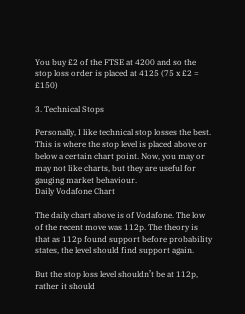You buy £2 of the FTSE at 4200 and so the stop loss order is placed at 4125 (75 x £2 = £150)

3. Technical Stops

Personally, I like technical stop losses the best. This is where the stop level is placed above or below a certain chart point. Now, you may or may not like charts, but they are useful for gauging market behaviour.
Daily Vodafone Chart

The daily chart above is of Vodafone. The low of the recent move was 112p. The theory is that as 112p found support before probability states, the level should find support again.

But the stop loss level shouldn’t be at 112p, rather it should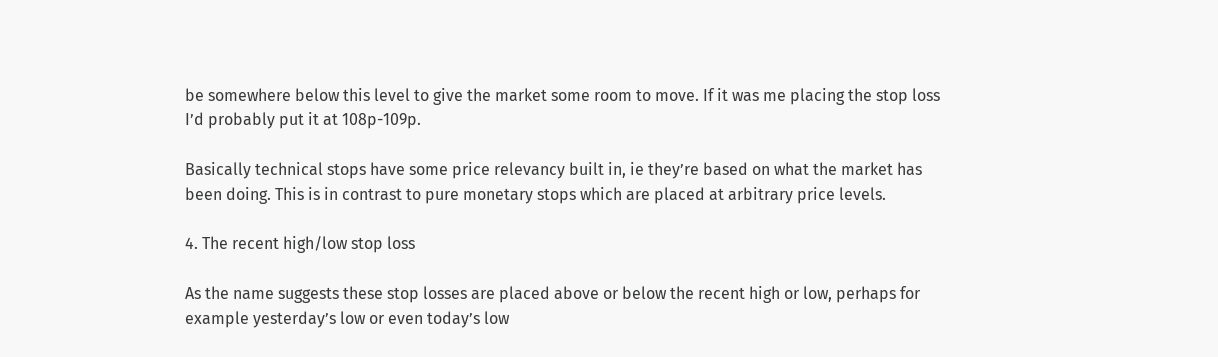be somewhere below this level to give the market some room to move. If it was me placing the stop loss I’d probably put it at 108p-109p.

Basically technical stops have some price relevancy built in, ie they’re based on what the market has been doing. This is in contrast to pure monetary stops which are placed at arbitrary price levels.

4. The recent high/low stop loss

As the name suggests these stop losses are placed above or below the recent high or low, perhaps for example yesterday’s low or even today’s low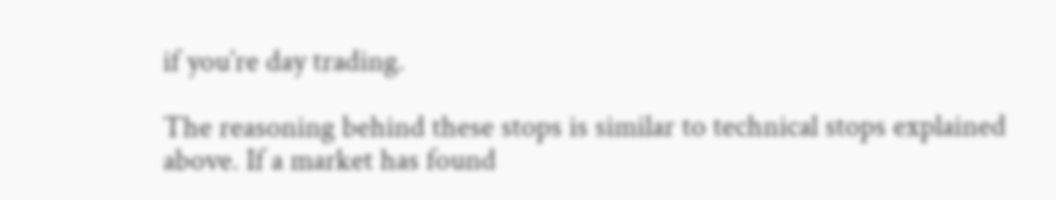if you’re day trading.

The reasoning behind these stops is similar to technical stops explained above. If a market has found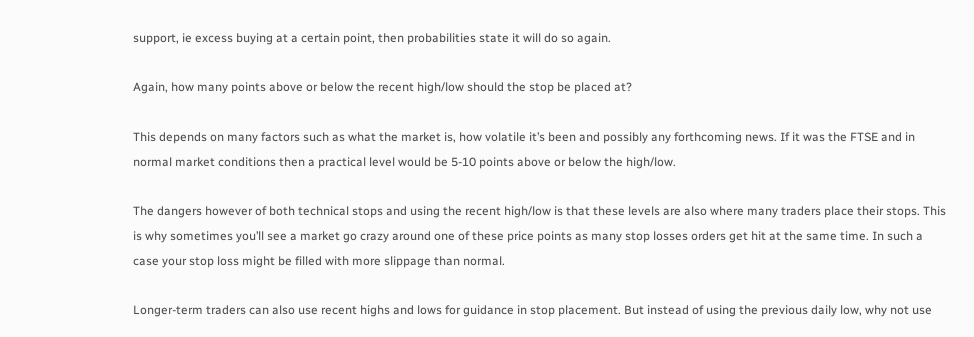support, ie excess buying at a certain point, then probabilities state it will do so again.

Again, how many points above or below the recent high/low should the stop be placed at?

This depends on many factors such as what the market is, how volatile it’s been and possibly any forthcoming news. If it was the FTSE and in normal market conditions then a practical level would be 5-10 points above or below the high/low.

The dangers however of both technical stops and using the recent high/low is that these levels are also where many traders place their stops. This is why sometimes you’ll see a market go crazy around one of these price points as many stop losses orders get hit at the same time. In such a case your stop loss might be filled with more slippage than normal.

Longer-term traders can also use recent highs and lows for guidance in stop placement. But instead of using the previous daily low, why not use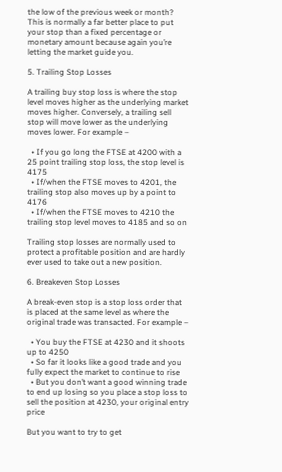the low of the previous week or month? This is normally a far better place to put your stop than a fixed percentage or monetary amount because again you’re letting the market guide you.

5. Trailing Stop Losses

A trailing buy stop loss is where the stop level moves higher as the underlying market moves higher. Conversely, a trailing sell stop will move lower as the underlying moves lower. For example –

  • If you go long the FTSE at 4200 with a 25 point trailing stop loss, the stop level is 4175
  • If/when the FTSE moves to 4201, the trailing stop also moves up by a point to 4176
  • If/when the FTSE moves to 4210 the trailing stop level moves to 4185 and so on

Trailing stop losses are normally used to protect a profitable position and are hardly ever used to take out a new position.

6. Breakeven Stop Losses

A break-even stop is a stop loss order that is placed at the same level as where the original trade was transacted. For example –

  • You buy the FTSE at 4230 and it shoots up to 4250
  • So far it looks like a good trade and you fully expect the market to continue to rise
  • But you don’t want a good winning trade to end up losing so you place a stop loss to sell the position at 4230, your original entry price

But you want to try to get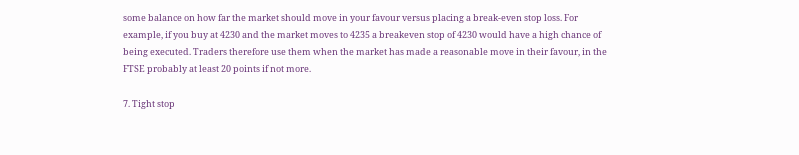some balance on how far the market should move in your favour versus placing a break-even stop loss. For example, if you buy at 4230 and the market moves to 4235 a breakeven stop of 4230 would have a high chance of being executed. Traders therefore use them when the market has made a reasonable move in their favour, in the FTSE probably at least 20 points if not more.

7. Tight stop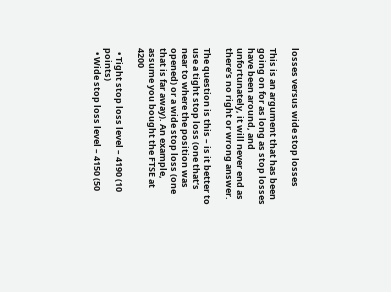losses versus wide stop losses

This is an argument that has been going on for as long as stop losses have been around, and unfortunately, it will never end as there’s no right or wrong answer.

The question is this – is it better to use a tight stop loss (one that’s near to where the position was opened) or a wide stop loss (one that is far away). An example, assume you bought the FTSE at 4200

  • Tight stop loss level – 4190 (10 points)
  • Wide stop loss level – 4150 (50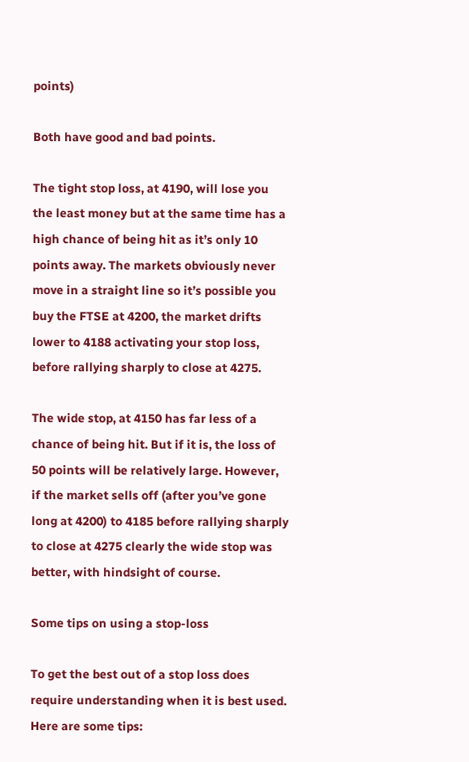points)

Both have good and bad points.

The tight stop loss, at 4190, will lose you the least money but at the same time has a high chance of being hit as it’s only 10 points away. The markets obviously never move in a straight line so it’s possible you buy the FTSE at 4200, the market drifts lower to 4188 activating your stop loss, before rallying sharply to close at 4275.

The wide stop, at 4150 has far less of a chance of being hit. But if it is, the loss of 50 points will be relatively large. However, if the market sells off (after you’ve gone long at 4200) to 4185 before rallying sharply to close at 4275 clearly the wide stop was better, with hindsight of course.

Some tips on using a stop-loss

To get the best out of a stop loss does require understanding when it is best used. Here are some tips: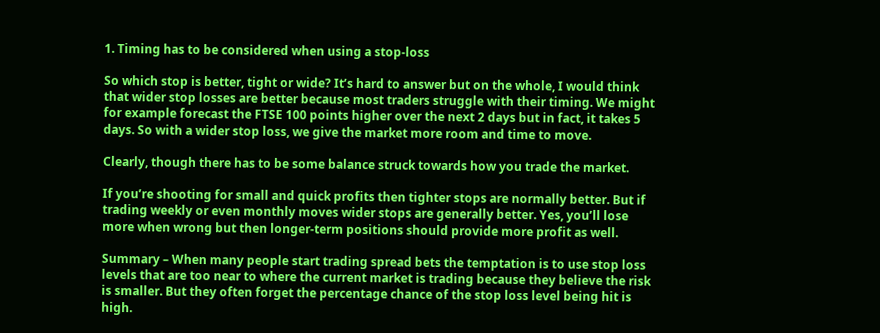1. Timing has to be considered when using a stop-loss

So which stop is better, tight or wide? It’s hard to answer but on the whole, I would think that wider stop losses are better because most traders struggle with their timing. We might for example forecast the FTSE 100 points higher over the next 2 days but in fact, it takes 5 days. So with a wider stop loss, we give the market more room and time to move.

Clearly, though there has to be some balance struck towards how you trade the market.

If you’re shooting for small and quick profits then tighter stops are normally better. But if trading weekly or even monthly moves wider stops are generally better. Yes, you’ll lose more when wrong but then longer-term positions should provide more profit as well.

Summary – When many people start trading spread bets the temptation is to use stop loss levels that are too near to where the current market is trading because they believe the risk is smaller. But they often forget the percentage chance of the stop loss level being hit is high.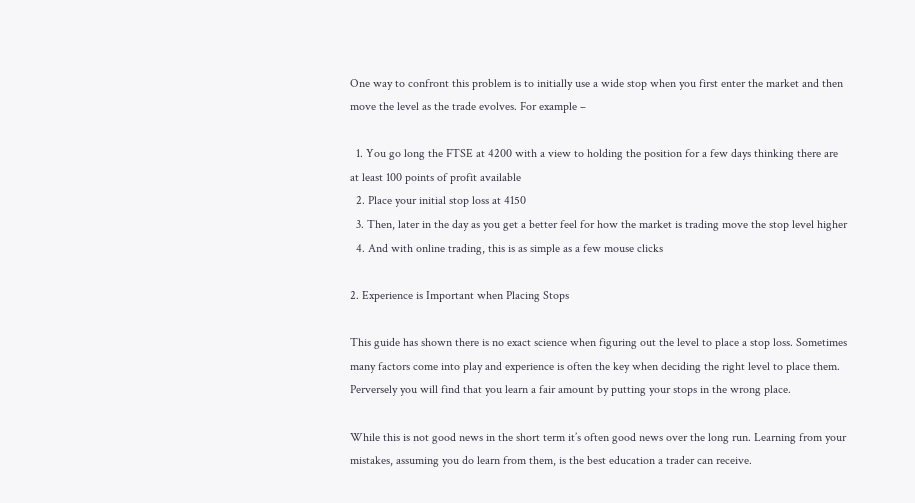One way to confront this problem is to initially use a wide stop when you first enter the market and then move the level as the trade evolves. For example –

  1. You go long the FTSE at 4200 with a view to holding the position for a few days thinking there are at least 100 points of profit available
  2. Place your initial stop loss at 4150
  3. Then, later in the day as you get a better feel for how the market is trading move the stop level higher
  4. And with online trading, this is as simple as a few mouse clicks

2. Experience is Important when Placing Stops

This guide has shown there is no exact science when figuring out the level to place a stop loss. Sometimes many factors come into play and experience is often the key when deciding the right level to place them. Perversely you will find that you learn a fair amount by putting your stops in the wrong place.

While this is not good news in the short term it’s often good news over the long run. Learning from your mistakes, assuming you do learn from them, is the best education a trader can receive.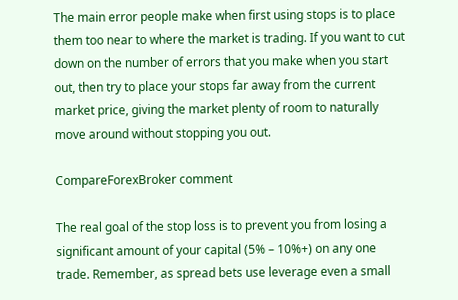The main error people make when first using stops is to place them too near to where the market is trading. If you want to cut down on the number of errors that you make when you start out, then try to place your stops far away from the current market price, giving the market plenty of room to naturally move around without stopping you out.

CompareForexBroker comment

The real goal of the stop loss is to prevent you from losing a significant amount of your capital (5% – 10%+) on any one trade. Remember, as spread bets use leverage even a small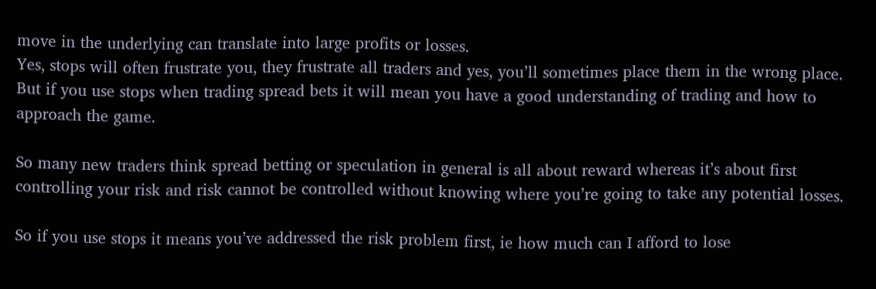move in the underlying can translate into large profits or losses.
Yes, stops will often frustrate you, they frustrate all traders and yes, you’ll sometimes place them in the wrong place. But if you use stops when trading spread bets it will mean you have a good understanding of trading and how to approach the game.

So many new traders think spread betting or speculation in general is all about reward whereas it’s about first controlling your risk and risk cannot be controlled without knowing where you’re going to take any potential losses.

So if you use stops it means you’ve addressed the risk problem first, ie how much can I afford to lose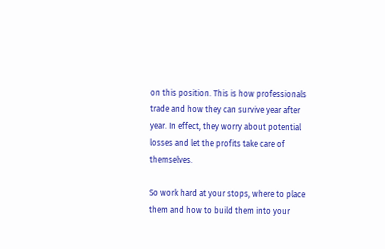on this position. This is how professionals trade and how they can survive year after year. In effect, they worry about potential losses and let the profits take care of themselves.

So work hard at your stops, where to place them and how to build them into your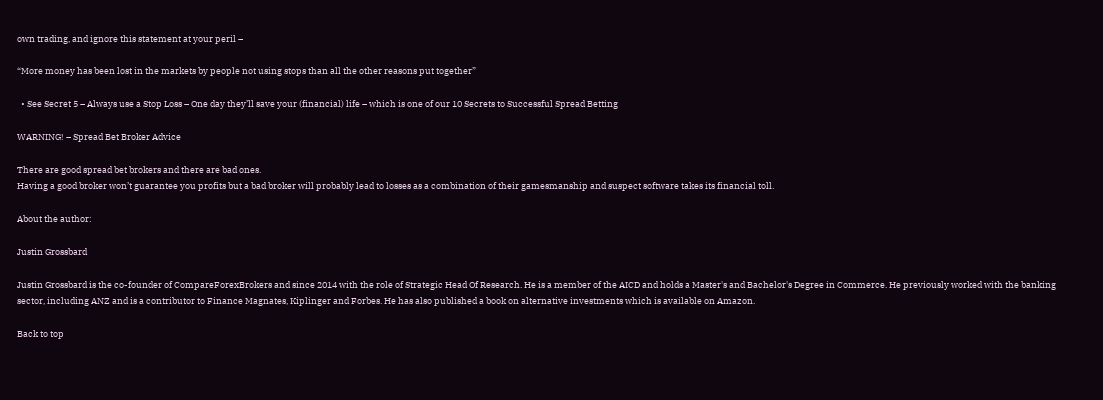own trading, and ignore this statement at your peril –

“More money has been lost in the markets by people not using stops than all the other reasons put together”

  • See Secret 5 – Always use a Stop Loss – One day they’ll save your (financial) life – which is one of our 10 Secrets to Successful Spread Betting

WARNING! – Spread Bet Broker Advice

There are good spread bet brokers and there are bad ones.
Having a good broker won’t guarantee you profits but a bad broker will probably lead to losses as a combination of their gamesmanship and suspect software takes its financial toll.

About the author:

Justin Grossbard

Justin Grossbard is the co-founder of CompareForexBrokers and since 2014 with the role of Strategic Head Of Research. He is a member of the AICD and holds a Master's and Bachelor's Degree in Commerce. He previously worked with the banking sector, including ANZ and is a contributor to Finance Magnates, Kiplinger and Forbes. He has also published a book on alternative investments which is available on Amazon.

Back to top